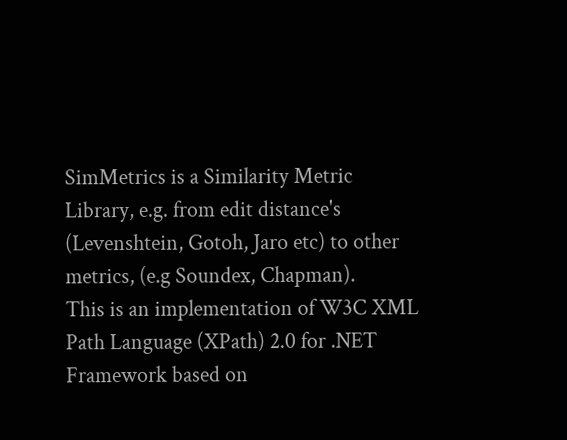SimMetrics is a Similarity Metric Library, e.g. from edit distance's (Levenshtein, Gotoh, Jaro etc) to other metrics, (e.g Soundex, Chapman).
This is an implementation of W3C XML Path Language (XPath) 2.0 for .NET Framework based on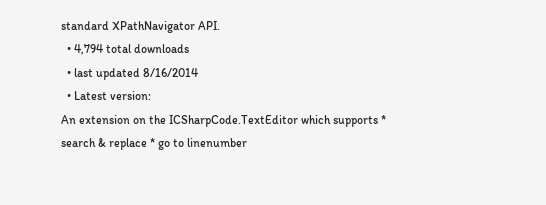standard XPathNavigator API.
  • 4,794 total downloads
  • last updated 8/16/2014
  • Latest version:
An extension on the ICSharpCode.TextEditor which supports * search & replace * go to linenumber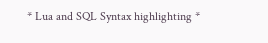* Lua and SQL Syntax highlighting *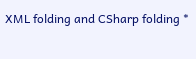XML folding and CSharp folding *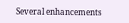Several enhancements